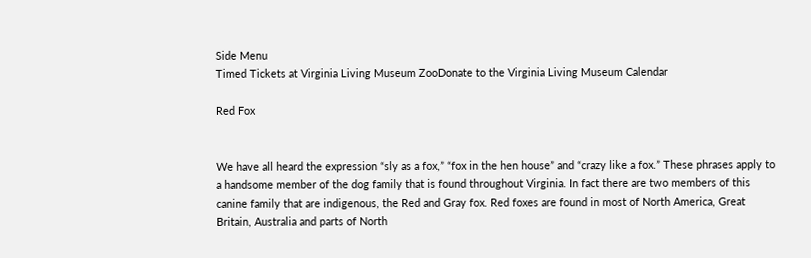Side Menu
Timed Tickets at Virginia Living Museum ZooDonate to the Virginia Living Museum Calendar

Red Fox


We have all heard the expression “sly as a fox,” “fox in the hen house” and “crazy like a fox.” These phrases apply to a handsome member of the dog family that is found throughout Virginia. In fact there are two members of this canine family that are indigenous, the Red and Gray fox. Red foxes are found in most of North America, Great Britain, Australia and parts of North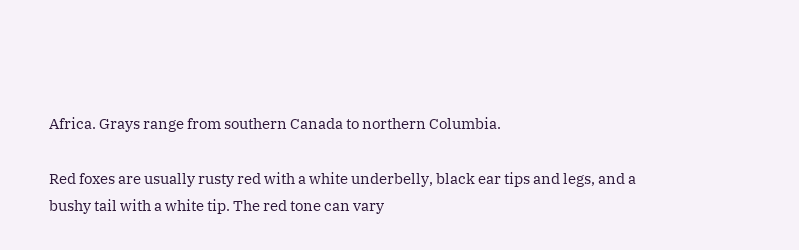Africa. Grays range from southern Canada to northern Columbia.

Red foxes are usually rusty red with a white underbelly, black ear tips and legs, and a bushy tail with a white tip. The red tone can vary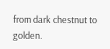from dark chestnut to golden.